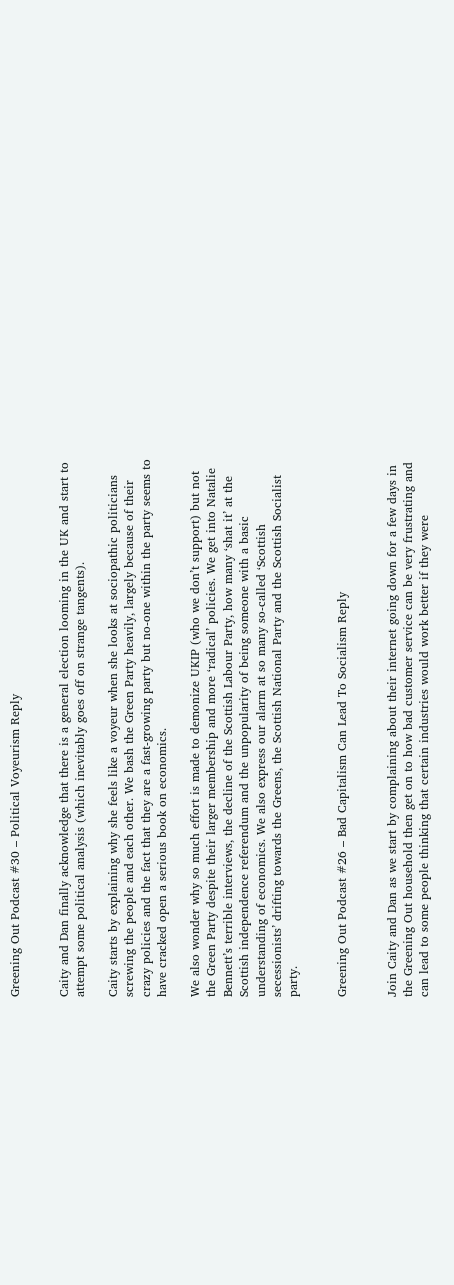Greening Out Podcast #30 – Political Voyeurism Reply


Caity and Dan finally acknowledge that there is a general election looming in the UK and start to attempt some political analysis (which inevitably goes off on strange tangents).

Caity starts by explaining why she feels like a voyeur when she looks at sociopathic politicians screwing the people and each other. We bash the Green Party heavily, largely because of their crazy policies and the fact that they are a fast-growing party but no-one within the party seems to have cracked open a serious book on economics.

We also wonder why so much effort is made to demonize UKIP (who we don’t support) but not the Green Party despite their larger membership and more ‘radical’ policies. We get into Natalie Bennett’s terrible interviews, the decline of the Scottish Labour Party, how many ‘shat it’ at the Scottish independence referendum and the unpopularity of being someone with a basic understanding of economics. We also express our alarm at so many so-called ‘Scottish secessionists’ drifting towards the Greens, the Scottish National Party and the Scottish Socialist party.


Greening Out Podcast #26 – Bad Capitalism Can Lead To Socialism Reply


Join Caity and Dan as we start by complaining about their internet going down for a few days in the Greening Out household then get on to how bad customer service can be very frustrating and can lead to some people thinking that certain industries would work better if they were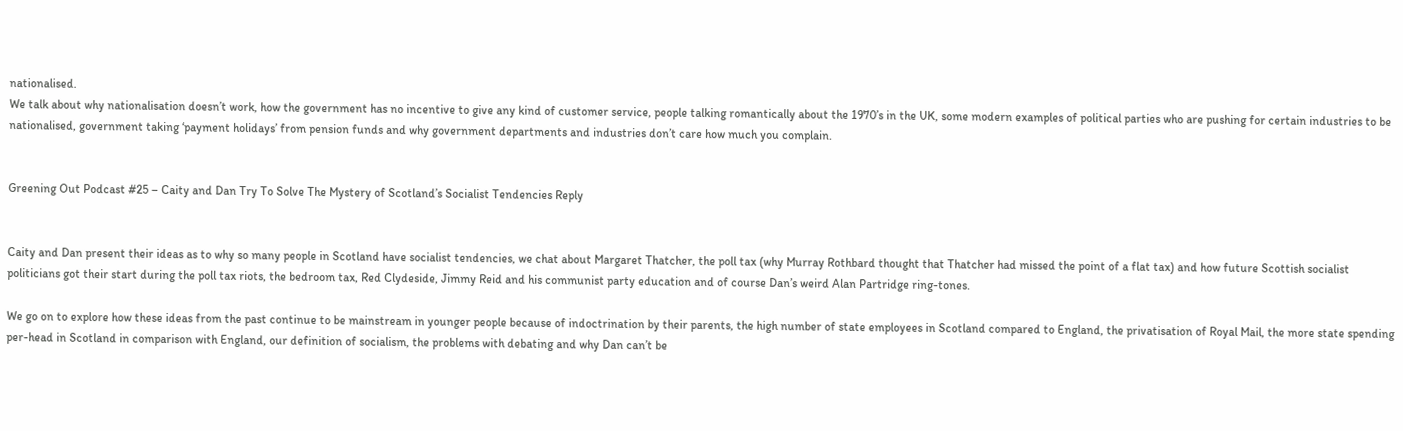nationalised.
We talk about why nationalisation doesn’t work, how the government has no incentive to give any kind of customer service, people talking romantically about the 1970’s in the UK, some modern examples of political parties who are pushing for certain industries to be nationalised, government taking ‘payment holidays’ from pension funds and why government departments and industries don’t care how much you complain.


Greening Out Podcast #25 – Caity and Dan Try To Solve The Mystery of Scotland’s Socialist Tendencies Reply


Caity and Dan present their ideas as to why so many people in Scotland have socialist tendencies, we chat about Margaret Thatcher, the poll tax (why Murray Rothbard thought that Thatcher had missed the point of a flat tax) and how future Scottish socialist politicians got their start during the poll tax riots, the bedroom tax, Red Clydeside, Jimmy Reid and his communist party education and of course Dan’s weird Alan Partridge ring-tones.

We go on to explore how these ideas from the past continue to be mainstream in younger people because of indoctrination by their parents, the high number of state employees in Scotland compared to England, the privatisation of Royal Mail, the more state spending per-head in Scotland in comparison with England, our definition of socialism, the problems with debating and why Dan can’t be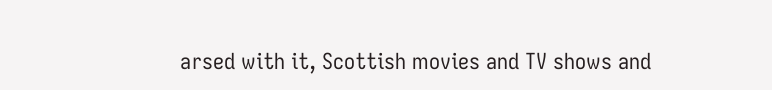arsed with it, Scottish movies and TV shows and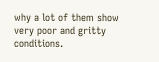why a lot of them show very poor and gritty conditions.